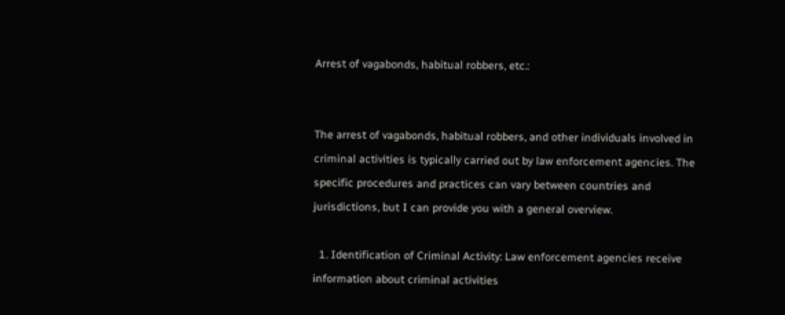Arrest of vagabonds, habitual robbers, etc.:


The arrest of vagabonds, habitual robbers, and other individuals involved in criminal activities is typically carried out by law enforcement agencies. The specific procedures and practices can vary between countries and jurisdictions, but I can provide you with a general overview.

  1. Identification of Criminal Activity: Law enforcement agencies receive information about criminal activities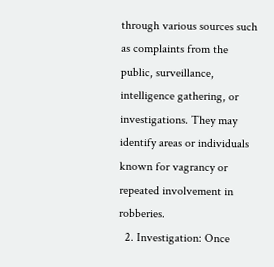through various sources such as complaints from the public, surveillance, intelligence gathering, or investigations. They may identify areas or individuals known for vagrancy or repeated involvement in robberies.
  2. Investigation: Once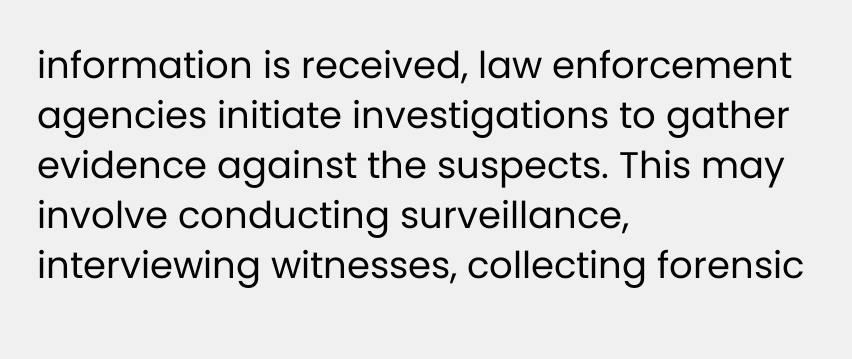information is received, law enforcement agencies initiate investigations to gather evidence against the suspects. This may involve conducting surveillance, interviewing witnesses, collecting forensic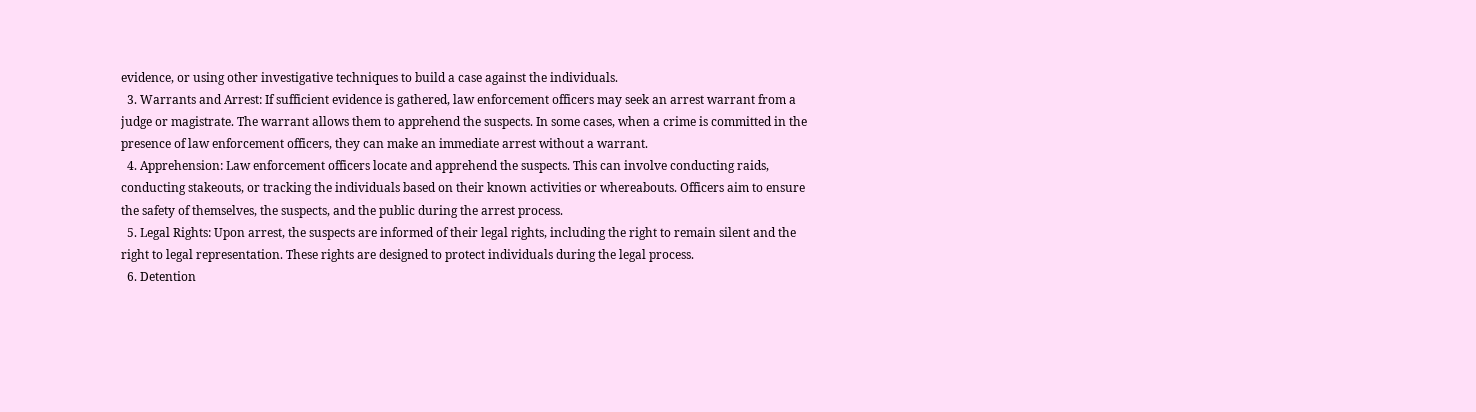evidence, or using other investigative techniques to build a case against the individuals.
  3. Warrants and Arrest: If sufficient evidence is gathered, law enforcement officers may seek an arrest warrant from a judge or magistrate. The warrant allows them to apprehend the suspects. In some cases, when a crime is committed in the presence of law enforcement officers, they can make an immediate arrest without a warrant.
  4. Apprehension: Law enforcement officers locate and apprehend the suspects. This can involve conducting raids, conducting stakeouts, or tracking the individuals based on their known activities or whereabouts. Officers aim to ensure the safety of themselves, the suspects, and the public during the arrest process.
  5. Legal Rights: Upon arrest, the suspects are informed of their legal rights, including the right to remain silent and the right to legal representation. These rights are designed to protect individuals during the legal process.
  6. Detention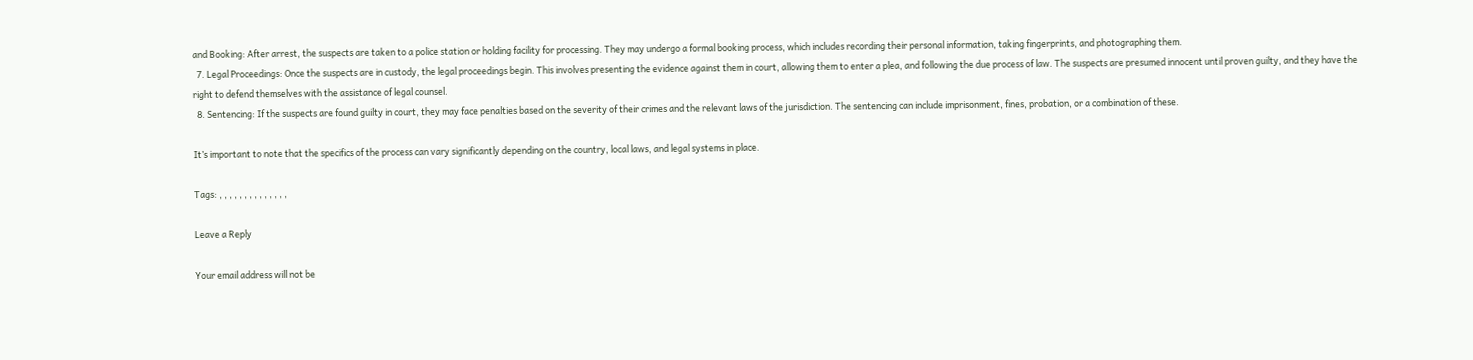and Booking: After arrest, the suspects are taken to a police station or holding facility for processing. They may undergo a formal booking process, which includes recording their personal information, taking fingerprints, and photographing them.
  7. Legal Proceedings: Once the suspects are in custody, the legal proceedings begin. This involves presenting the evidence against them in court, allowing them to enter a plea, and following the due process of law. The suspects are presumed innocent until proven guilty, and they have the right to defend themselves with the assistance of legal counsel.
  8. Sentencing: If the suspects are found guilty in court, they may face penalties based on the severity of their crimes and the relevant laws of the jurisdiction. The sentencing can include imprisonment, fines, probation, or a combination of these.

It’s important to note that the specifics of the process can vary significantly depending on the country, local laws, and legal systems in place.

Tags: , , , , , , , , , , , , , ,

Leave a Reply

Your email address will not be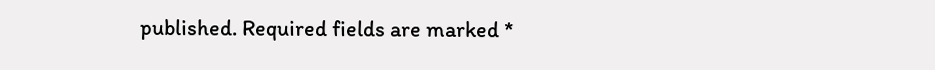published. Required fields are marked *